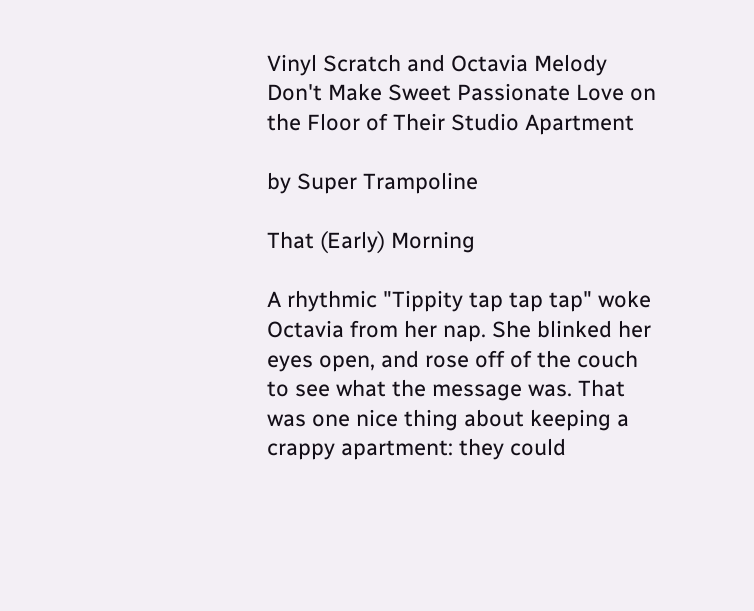Vinyl Scratch and Octavia Melody Don't Make Sweet Passionate Love on the Floor of Their Studio Apartment

by Super Trampoline

That (Early) Morning

A rhythmic "Tippity tap tap tap" woke Octavia from her nap. She blinked her eyes open, and rose off of the couch to see what the message was. That was one nice thing about keeping a crappy apartment: they could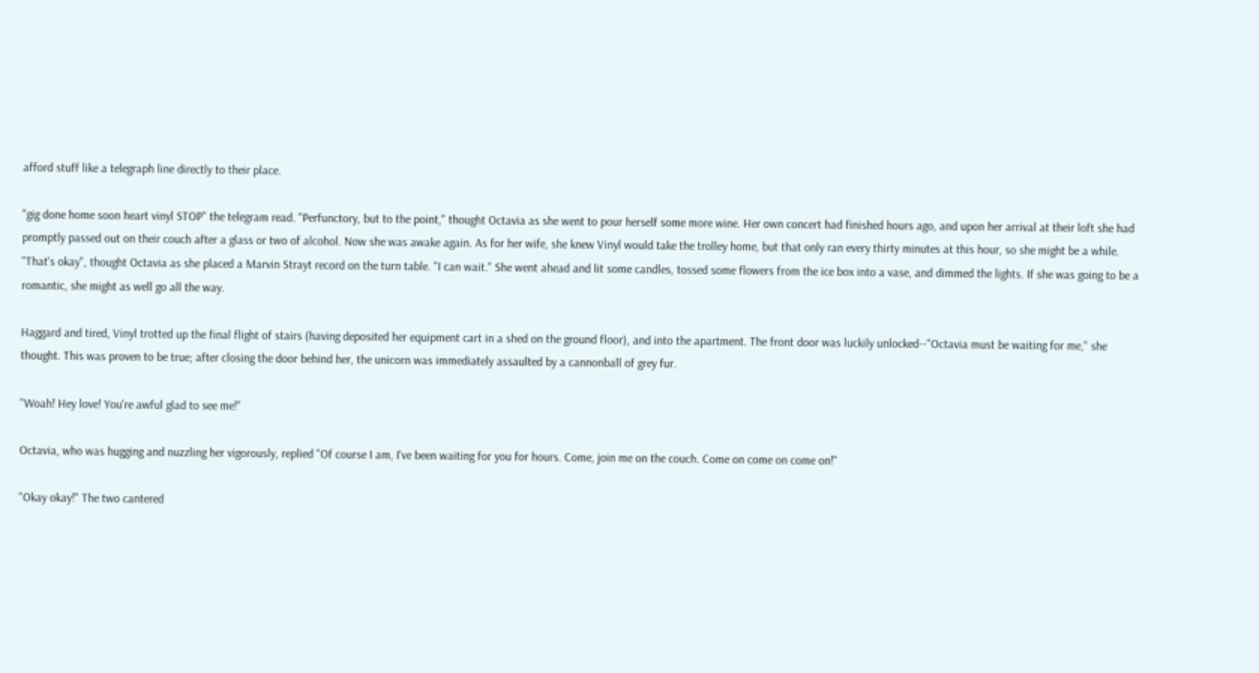afford stuff like a telegraph line directly to their place.

"gig done home soon heart vinyl STOP" the telegram read. "Perfunctory, but to the point," thought Octavia as she went to pour herself some more wine. Her own concert had finished hours ago, and upon her arrival at their loft she had promptly passed out on their couch after a glass or two of alcohol. Now she was awake again. As for her wife, she knew Vinyl would take the trolley home, but that only ran every thirty minutes at this hour, so she might be a while. "That's okay", thought Octavia as she placed a Marvin Strayt record on the turn table. "I can wait." She went ahead and lit some candles, tossed some flowers from the ice box into a vase, and dimmed the lights. If she was going to be a romantic, she might as well go all the way.

Haggard and tired, Vinyl trotted up the final flight of stairs (having deposited her equipment cart in a shed on the ground floor), and into the apartment. The front door was luckily unlocked--"Octavia must be waiting for me," she thought. This was proven to be true; after closing the door behind her, the unicorn was immediately assaulted by a cannonball of grey fur.

"Woah! Hey love! You're awful glad to see me!"

Octavia, who was hugging and nuzzling her vigorously, replied "Of course I am, I've been waiting for you for hours. Come, join me on the couch. Come on come on come on!"

"Okay okay!" The two cantered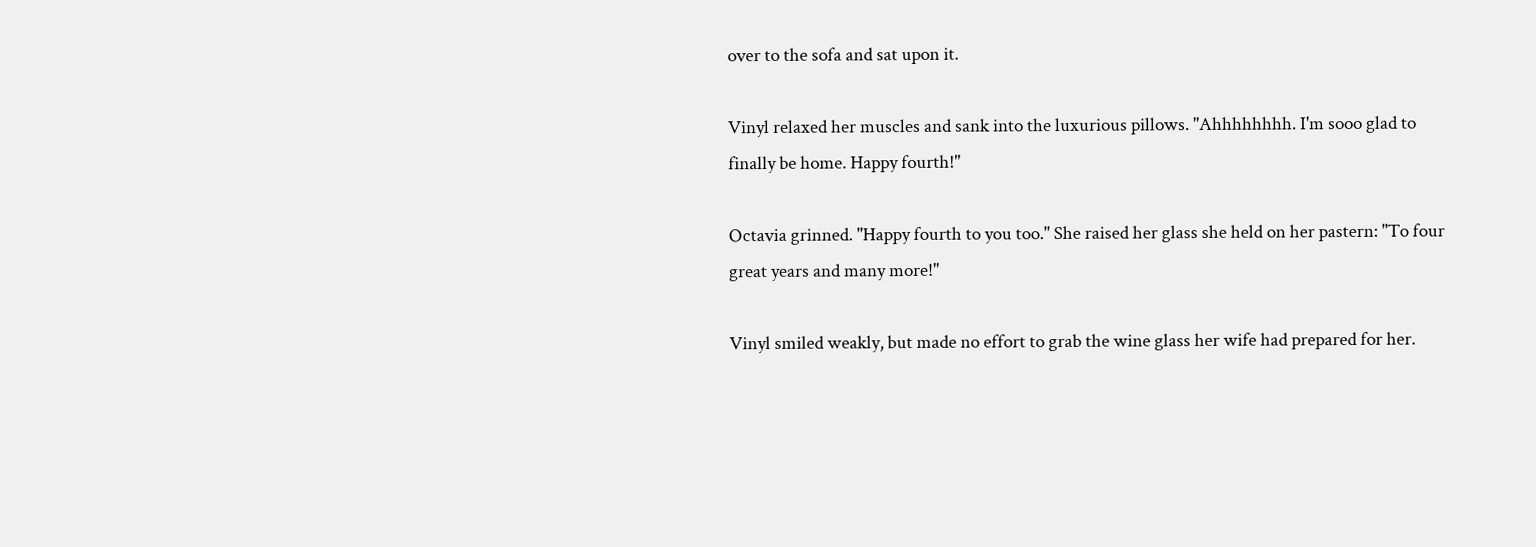over to the sofa and sat upon it.

Vinyl relaxed her muscles and sank into the luxurious pillows. "Ahhhhhhhh. I'm sooo glad to finally be home. Happy fourth!"

Octavia grinned. "Happy fourth to you too." She raised her glass she held on her pastern: "To four great years and many more!"

Vinyl smiled weakly, but made no effort to grab the wine glass her wife had prepared for her.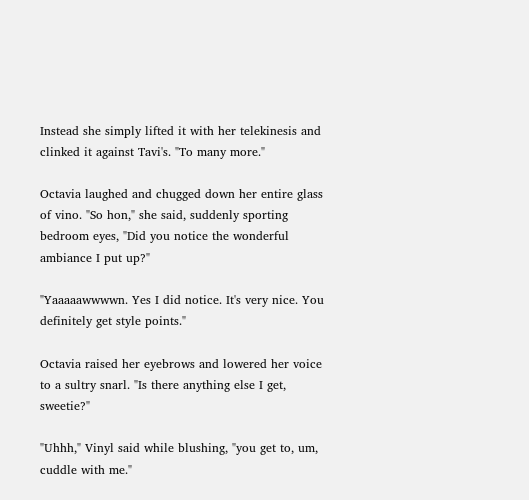Instead she simply lifted it with her telekinesis and clinked it against Tavi's. "To many more."

Octavia laughed and chugged down her entire glass of vino. "So hon," she said, suddenly sporting bedroom eyes, "Did you notice the wonderful ambiance I put up?"

"Yaaaaawwwwn. Yes I did notice. It's very nice. You definitely get style points."

Octavia raised her eyebrows and lowered her voice to a sultry snarl. "Is there anything else I get, sweetie?"

"Uhhh," Vinyl said while blushing, "you get to, um, cuddle with me."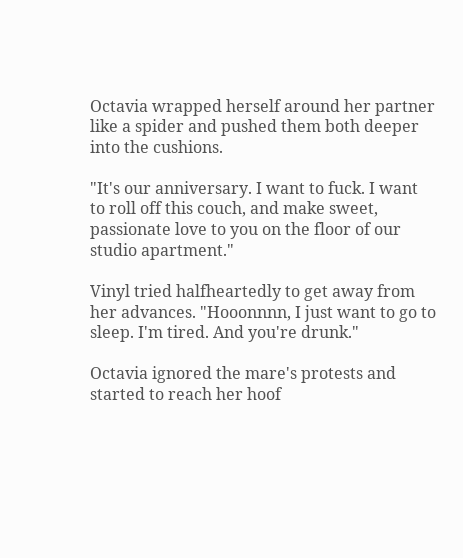Octavia wrapped herself around her partner like a spider and pushed them both deeper into the cushions.

"It's our anniversary. I want to fuck. I want to roll off this couch, and make sweet, passionate love to you on the floor of our studio apartment."

Vinyl tried halfheartedly to get away from her advances. "Hooonnnn, I just want to go to sleep. I'm tired. And you're drunk."

Octavia ignored the mare's protests and started to reach her hoof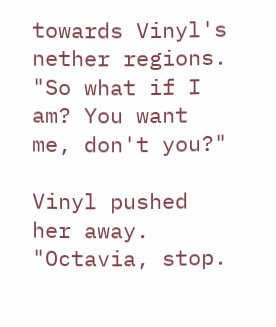towards Vinyl's nether regions. "So what if I am? You want me, don't you?"

Vinyl pushed her away. "Octavia, stop.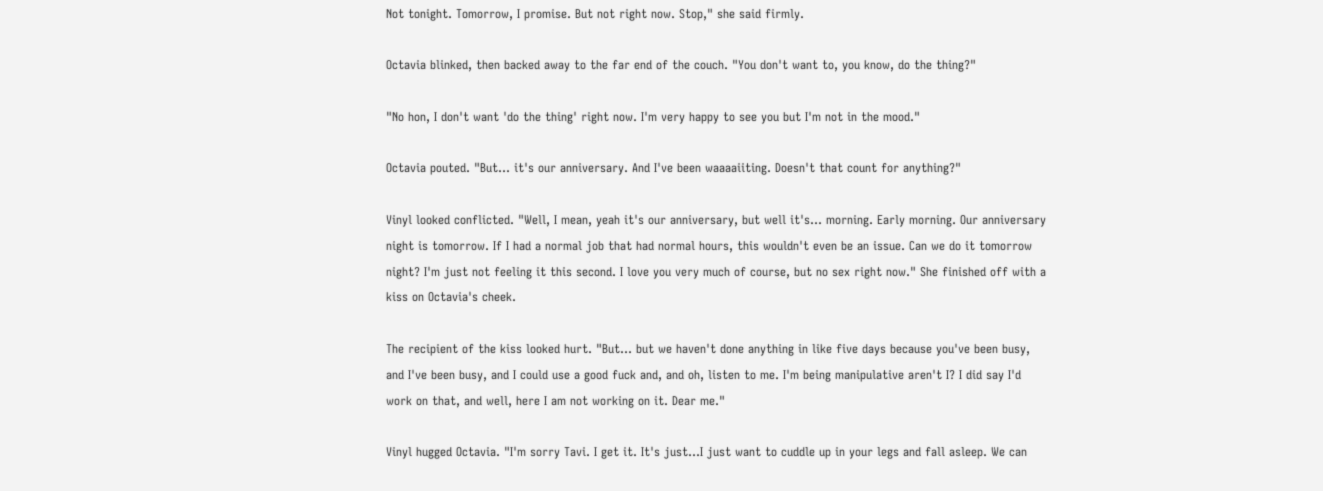Not tonight. Tomorrow, I promise. But not right now. Stop," she said firmly.

Octavia blinked, then backed away to the far end of the couch. "You don't want to, you know, do the thing?"

"No hon, I don't want 'do the thing' right now. I'm very happy to see you but I'm not in the mood."

Octavia pouted. "But... it's our anniversary. And I've been waaaaiiting. Doesn't that count for anything?"

Vinyl looked conflicted. "Well, I mean, yeah it's our anniversary, but well it's... morning. Early morning. Our anniversary night is tomorrow. If I had a normal job that had normal hours, this wouldn't even be an issue. Can we do it tomorrow night? I'm just not feeling it this second. I love you very much of course, but no sex right now." She finished off with a kiss on Octavia's cheek.

The recipient of the kiss looked hurt. "But... but we haven't done anything in like five days because you've been busy, and I've been busy, and I could use a good fuck and, and oh, listen to me. I'm being manipulative aren't I? I did say I'd work on that, and well, here I am not working on it. Dear me."

Vinyl hugged Octavia. "I'm sorry Tavi. I get it. It's just...I just want to cuddle up in your legs and fall asleep. We can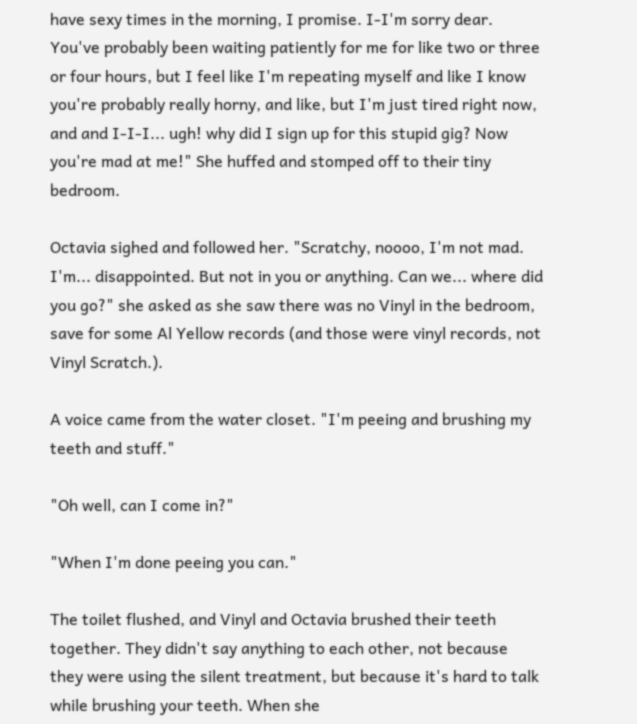have sexy times in the morning, I promise. I-I'm sorry dear. You've probably been waiting patiently for me for like two or three or four hours, but I feel like I'm repeating myself and like I know you're probably really horny, and like, but I'm just tired right now, and and I-I-I... ugh! why did I sign up for this stupid gig? Now you're mad at me!" She huffed and stomped off to their tiny bedroom.

Octavia sighed and followed her. "Scratchy, noooo, I'm not mad. I'm... disappointed. But not in you or anything. Can we... where did you go?" she asked as she saw there was no Vinyl in the bedroom, save for some Al Yellow records (and those were vinyl records, not Vinyl Scratch.).

A voice came from the water closet. "I'm peeing and brushing my teeth and stuff."

"Oh well, can I come in?"

"When I'm done peeing you can."

The toilet flushed, and Vinyl and Octavia brushed their teeth together. They didn't say anything to each other, not because they were using the silent treatment, but because it's hard to talk while brushing your teeth. When she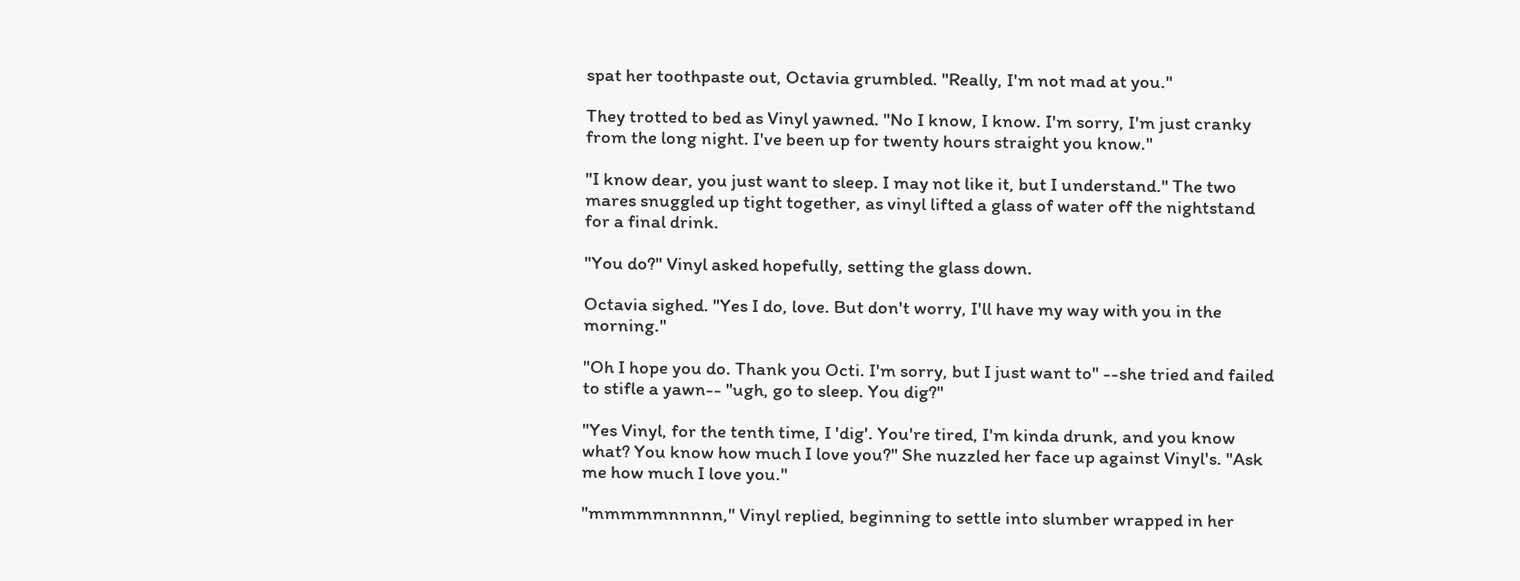spat her toothpaste out, Octavia grumbled. "Really, I'm not mad at you."

They trotted to bed as Vinyl yawned. "No I know, I know. I'm sorry, I'm just cranky from the long night. I've been up for twenty hours straight you know."

"I know dear, you just want to sleep. I may not like it, but I understand." The two mares snuggled up tight together, as vinyl lifted a glass of water off the nightstand for a final drink.

"You do?" Vinyl asked hopefully, setting the glass down.

Octavia sighed. "Yes I do, love. But don't worry, I'll have my way with you in the morning."

"Oh I hope you do. Thank you Octi. I'm sorry, but I just want to" --she tried and failed to stifle a yawn-- "ugh, go to sleep. You dig?"

"Yes Vinyl, for the tenth time, I 'dig'. You're tired, I'm kinda drunk, and you know what? You know how much I love you?" She nuzzled her face up against Vinyl's. "Ask me how much I love you."

"mmmmmnnnnn," Vinyl replied, beginning to settle into slumber wrapped in her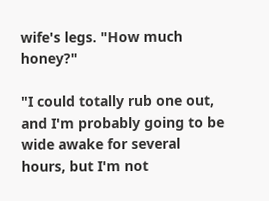wife's legs. "How much honey?"

"I could totally rub one out, and I'm probably going to be wide awake for several hours, but I'm not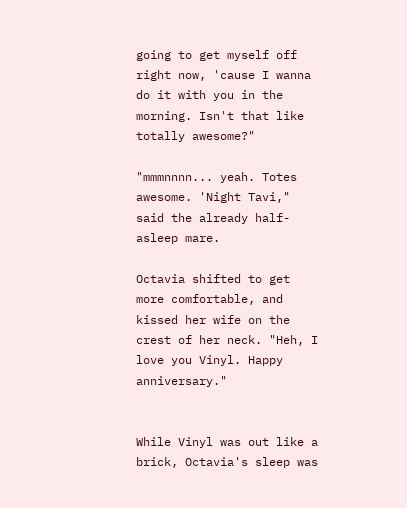going to get myself off right now, 'cause I wanna do it with you in the morning. Isn't that like totally awesome?"

"mmmnnnn... yeah. Totes awesome. 'Night Tavi," said the already half-asleep mare.

Octavia shifted to get more comfortable, and kissed her wife on the crest of her neck. "Heh, I love you Vinyl. Happy anniversary."


While Vinyl was out like a brick, Octavia's sleep was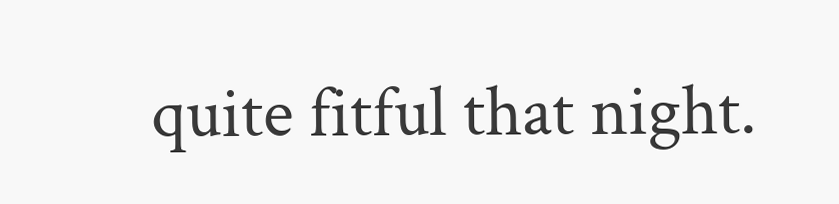quite fitful that night.